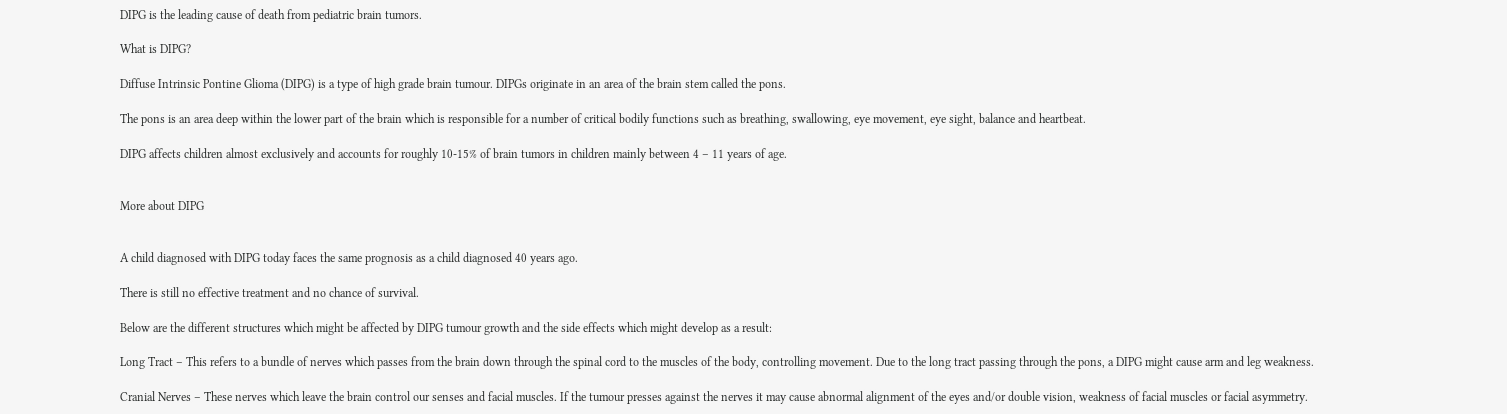DIPG is the leading cause of death from pediatric brain tumors.

What is DIPG?

Diffuse Intrinsic Pontine Glioma (DIPG) is a type of high grade brain tumour. DIPGs originate in an area of the brain stem called the pons.

The pons is an area deep within the lower part of the brain which is responsible for a number of critical bodily functions such as breathing, swallowing, eye movement, eye sight, balance and heartbeat.

DIPG affects children almost exclusively and accounts for roughly 10-15% of brain tumors in children mainly between 4 – 11 years of age.


More about DIPG


A child diagnosed with DIPG today faces the same prognosis as a child diagnosed 40 years ago.

There is still no effective treatment and no chance of survival.

Below are the different structures which might be affected by DIPG tumour growth and the side effects which might develop as a result:

Long Tract – This refers to a bundle of nerves which passes from the brain down through the spinal cord to the muscles of the body, controlling movement. Due to the long tract passing through the pons, a DIPG might cause arm and leg weakness.

Cranial Nerves – These nerves which leave the brain control our senses and facial muscles. If the tumour presses against the nerves it may cause abnormal alignment of the eyes and/or double vision, weakness of facial muscles or facial asymmetry.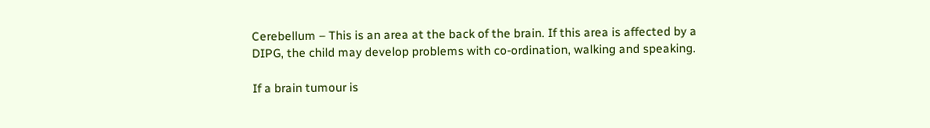Cerebellum – This is an area at the back of the brain. If this area is affected by a DIPG, the child may develop problems with co-ordination, walking and speaking.

If a brain tumour is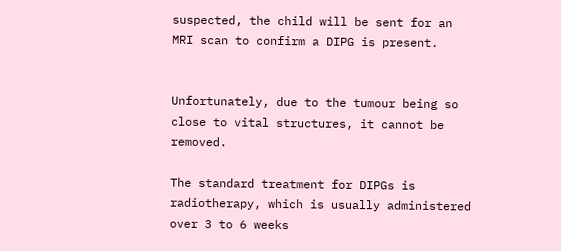suspected, the child will be sent for an MRI scan to confirm a DIPG is present.


Unfortunately, due to the tumour being so close to vital structures, it cannot be removed.

The standard treatment for DIPGs is radiotherapy, which is usually administered over 3 to 6 weeks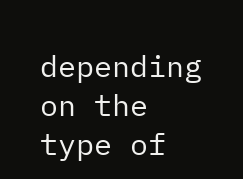depending on the type of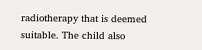radiotherapy that is deemed suitable. The child also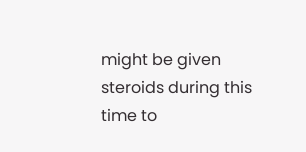might be given steroids during this time to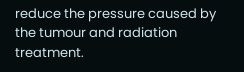reduce the pressure caused by the tumour and radiation treatment.